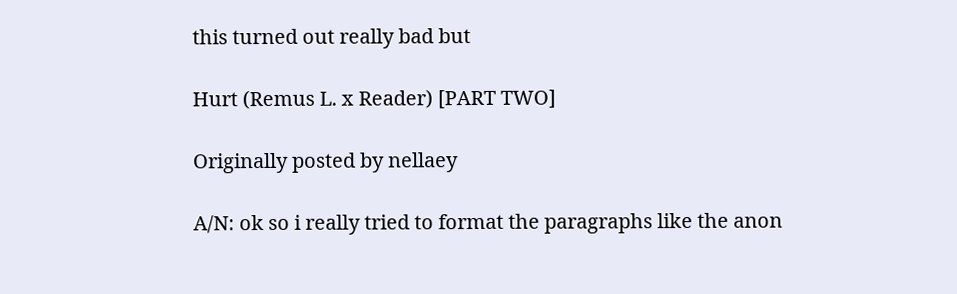this turned out really bad but

Hurt (Remus L. x Reader) [PART TWO]

Originally posted by nellaey

A/N: ok so i really tried to format the paragraphs like the anon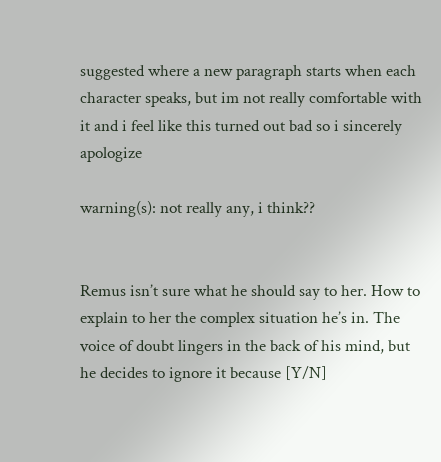suggested where a new paragraph starts when each character speaks, but im not really comfortable with it and i feel like this turned out bad so i sincerely apologize

warning(s): not really any, i think??


Remus isn’t sure what he should say to her. How to explain to her the complex situation he’s in. The voice of doubt lingers in the back of his mind, but he decides to ignore it because [Y/N]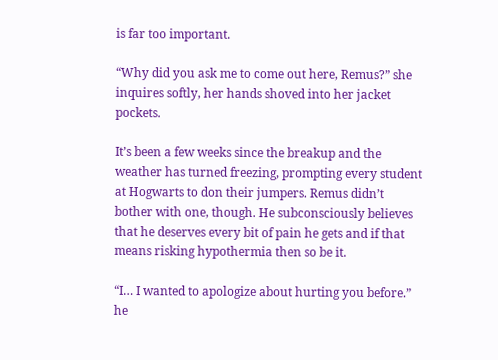is far too important.

“Why did you ask me to come out here, Remus?” she inquires softly, her hands shoved into her jacket pockets.

It’s been a few weeks since the breakup and the weather has turned freezing, prompting every student at Hogwarts to don their jumpers. Remus didn’t bother with one, though. He subconsciously believes that he deserves every bit of pain he gets and if that means risking hypothermia then so be it.

“I… I wanted to apologize about hurting you before.” he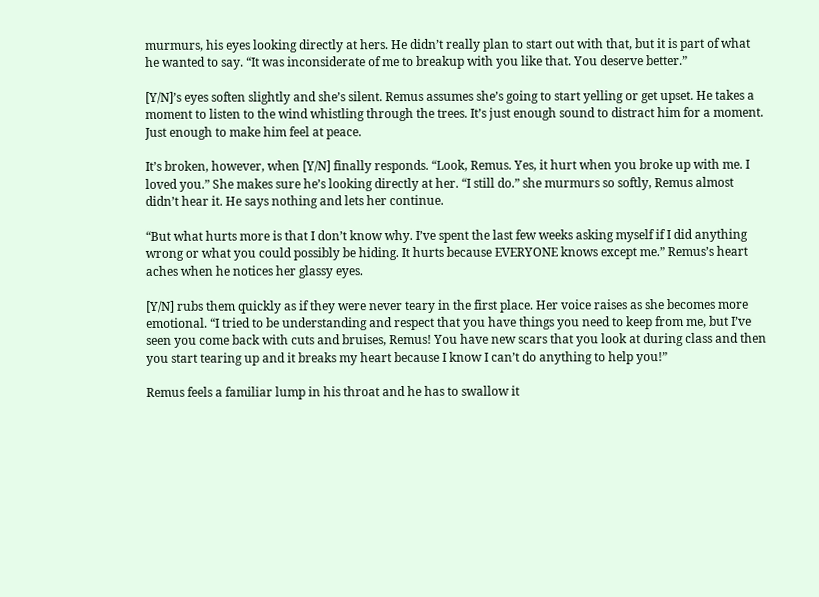murmurs, his eyes looking directly at hers. He didn’t really plan to start out with that, but it is part of what he wanted to say. “It was inconsiderate of me to breakup with you like that. You deserve better.”

[Y/N]’s eyes soften slightly and she’s silent. Remus assumes she’s going to start yelling or get upset. He takes a moment to listen to the wind whistling through the trees. It’s just enough sound to distract him for a moment. Just enough to make him feel at peace.

It’s broken, however, when [Y/N] finally responds. “Look, Remus. Yes, it hurt when you broke up with me. I loved you.” She makes sure he’s looking directly at her. “I still do.” she murmurs so softly, Remus almost didn’t hear it. He says nothing and lets her continue.

“But what hurts more is that I don’t know why. I’ve spent the last few weeks asking myself if I did anything wrong or what you could possibly be hiding. It hurts because EVERYONE knows except me.” Remus’s heart aches when he notices her glassy eyes.

[Y/N] rubs them quickly as if they were never teary in the first place. Her voice raises as she becomes more emotional. “I tried to be understanding and respect that you have things you need to keep from me, but I’ve seen you come back with cuts and bruises, Remus! You have new scars that you look at during class and then you start tearing up and it breaks my heart because I know I can’t do anything to help you!”

Remus feels a familiar lump in his throat and he has to swallow it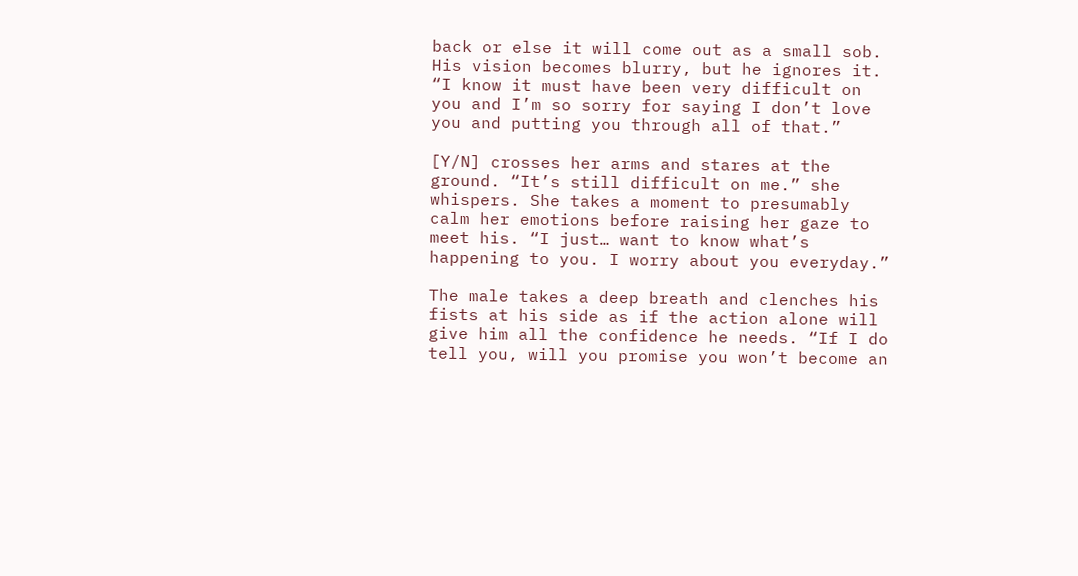back or else it will come out as a small sob. His vision becomes blurry, but he ignores it. “I know it must have been very difficult on you and I’m so sorry for saying I don’t love you and putting you through all of that.”

[Y/N] crosses her arms and stares at the ground. “It’s still difficult on me.” she whispers. She takes a moment to presumably calm her emotions before raising her gaze to meet his. “I just… want to know what’s happening to you. I worry about you everyday.”

The male takes a deep breath and clenches his fists at his side as if the action alone will give him all the confidence he needs. “If I do tell you, will you promise you won’t become an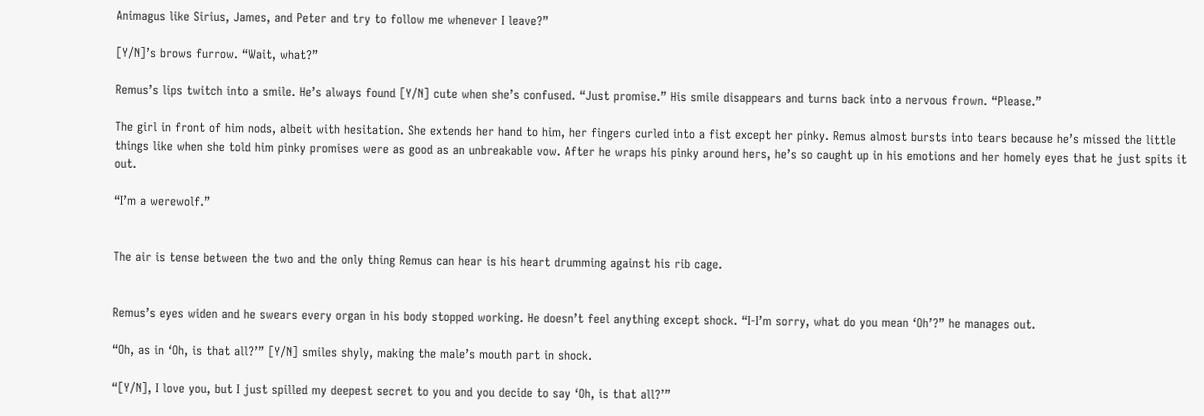Animagus like Sirius, James, and Peter and try to follow me whenever I leave?”

[Y/N]’s brows furrow. “Wait, what?”

Remus’s lips twitch into a smile. He’s always found [Y/N] cute when she’s confused. “Just promise.” His smile disappears and turns back into a nervous frown. “Please.”

The girl in front of him nods, albeit with hesitation. She extends her hand to him, her fingers curled into a fist except her pinky. Remus almost bursts into tears because he’s missed the little things like when she told him pinky promises were as good as an unbreakable vow. After he wraps his pinky around hers, he’s so caught up in his emotions and her homely eyes that he just spits it out.

“I’m a werewolf.”


The air is tense between the two and the only thing Remus can hear is his heart drumming against his rib cage.


Remus’s eyes widen and he swears every organ in his body stopped working. He doesn’t feel anything except shock. “I-I’m sorry, what do you mean ‘Oh’?” he manages out.

“Oh, as in ‘Oh, is that all?’” [Y/N] smiles shyly, making the male’s mouth part in shock.

“[Y/N], I love you, but I just spilled my deepest secret to you and you decide to say ‘Oh, is that all?’”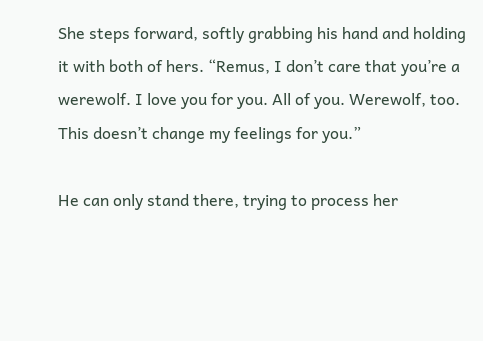She steps forward, softly grabbing his hand and holding it with both of hers. “Remus, I don’t care that you’re a werewolf. I love you for you. All of you. Werewolf, too. This doesn’t change my feelings for you.”

He can only stand there, trying to process her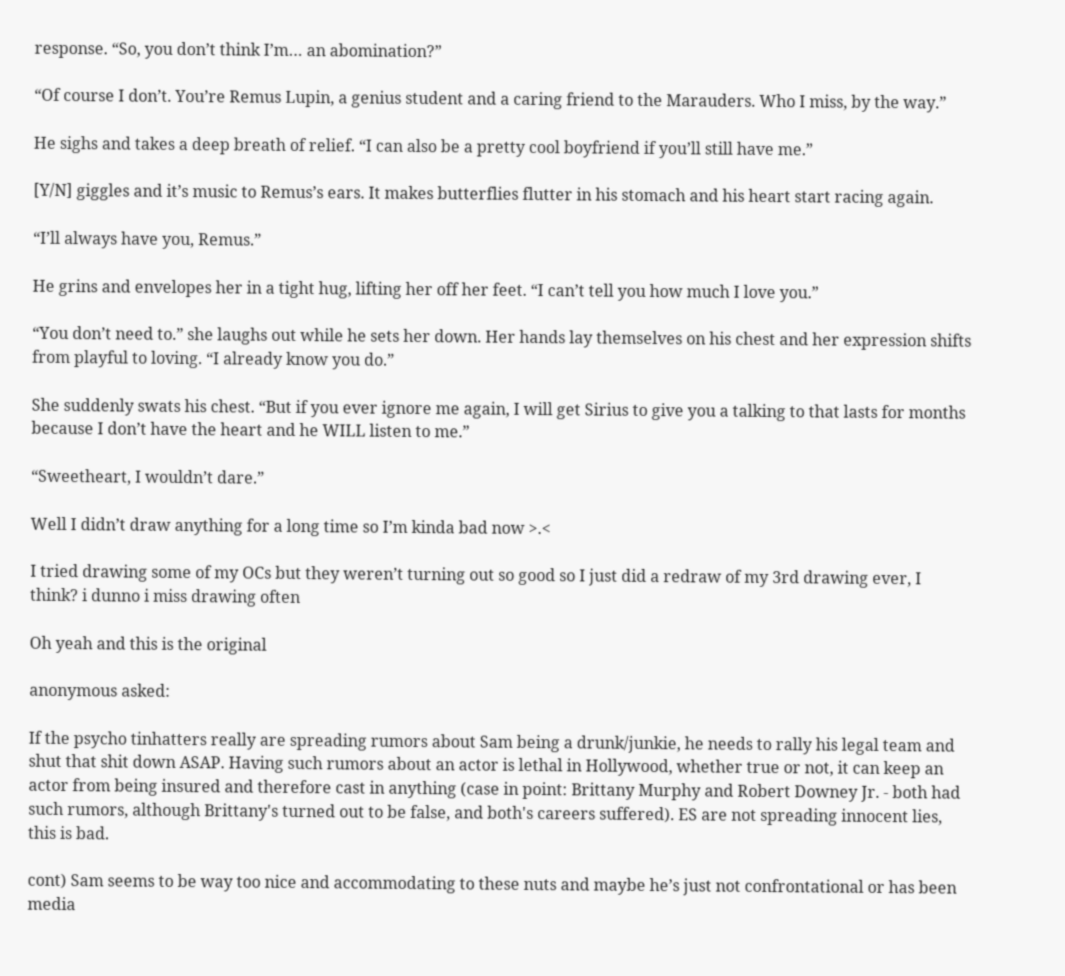response. “So, you don’t think I’m… an abomination?”

“Of course I don’t. You’re Remus Lupin, a genius student and a caring friend to the Marauders. Who I miss, by the way.”

He sighs and takes a deep breath of relief. “I can also be a pretty cool boyfriend if you’ll still have me.”

[Y/N] giggles and it’s music to Remus’s ears. It makes butterflies flutter in his stomach and his heart start racing again.

“I’ll always have you, Remus.”

He grins and envelopes her in a tight hug, lifting her off her feet. “I can’t tell you how much I love you.”

“You don’t need to.” she laughs out while he sets her down. Her hands lay themselves on his chest and her expression shifts from playful to loving. “I already know you do.”

She suddenly swats his chest. “But if you ever ignore me again, I will get Sirius to give you a talking to that lasts for months because I don’t have the heart and he WILL listen to me.”

“Sweetheart, I wouldn’t dare.”

Well I didn’t draw anything for a long time so I’m kinda bad now >.<

I tried drawing some of my OCs but they weren’t turning out so good so I just did a redraw of my 3rd drawing ever, I think? i dunno i miss drawing often

Oh yeah and this is the original

anonymous asked:

If the psycho tinhatters really are spreading rumors about Sam being a drunk/junkie, he needs to rally his legal team and shut that shit down ASAP. Having such rumors about an actor is lethal in Hollywood, whether true or not, it can keep an actor from being insured and therefore cast in anything (case in point: Brittany Murphy and Robert Downey Jr. - both had such rumors, although Brittany's turned out to be false, and both's careers suffered). ES are not spreading innocent lies, this is bad.

cont) Sam seems to be way too nice and accommodating to these nuts and maybe he’s just not confrontational or has been media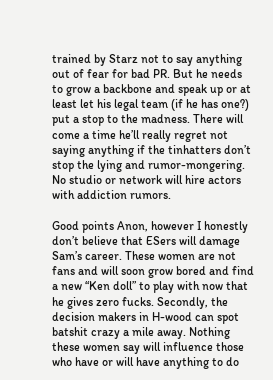trained by Starz not to say anything out of fear for bad PR. But he needs to grow a backbone and speak up or at least let his legal team (if he has one?) put a stop to the madness. There will come a time he’ll really regret not saying anything if the tinhatters don’t stop the lying and rumor-mongering. No studio or network will hire actors with addiction rumors.

Good points Anon, however I honestly don’t believe that ESers will damage Sam’s career. These women are not fans and will soon grow bored and find a new “Ken doll” to play with now that he gives zero fucks. Secondly, the decision makers in H-wood can spot batshit crazy a mile away. Nothing these women say will influence those who have or will have anything to do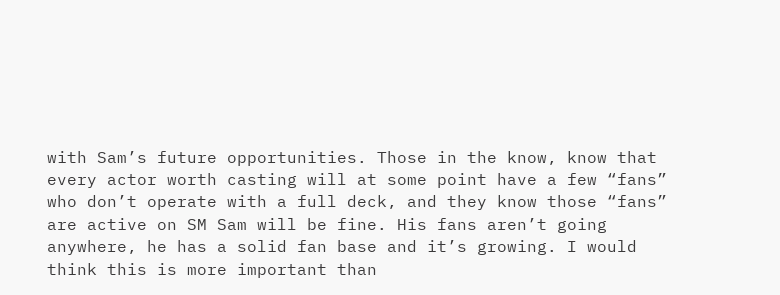with Sam’s future opportunities. Those in the know, know that every actor worth casting will at some point have a few “fans” who don’t operate with a full deck, and they know those “fans” are active on SM Sam will be fine. His fans aren’t going anywhere, he has a solid fan base and it’s growing. I would think this is more important than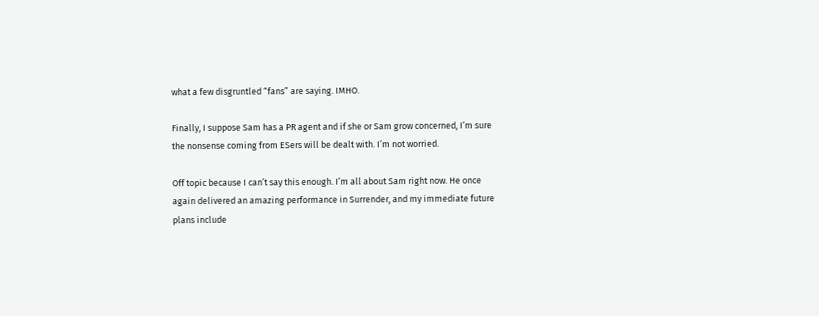what a few disgruntled “fans” are saying. IMHO.

Finally, I suppose Sam has a PR agent and if she or Sam grow concerned, I’m sure the nonsense coming from ESers will be dealt with. I’m not worried.

Off topic because I can’t say this enough. I’m all about Sam right now. He once again delivered an amazing performance in Surrender, and my immediate future plans include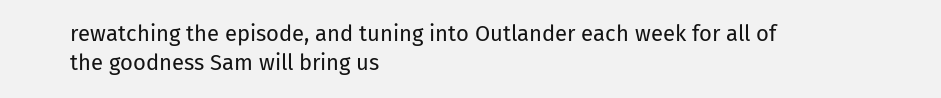rewatching the episode, and tuning into Outlander each week for all of the goodness Sam will bring us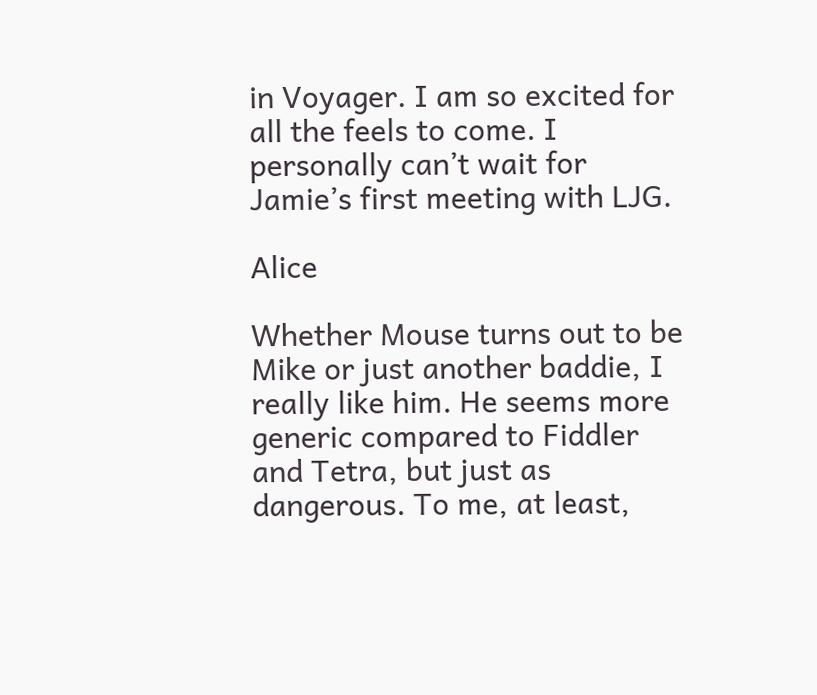in Voyager. I am so excited for all the feels to come. I personally can’t wait for Jamie’s first meeting with LJG.

Alice

Whether Mouse turns out to be Mike or just another baddie, I really like him. He seems more generic compared to Fiddler and Tetra, but just as dangerous. To me, at least,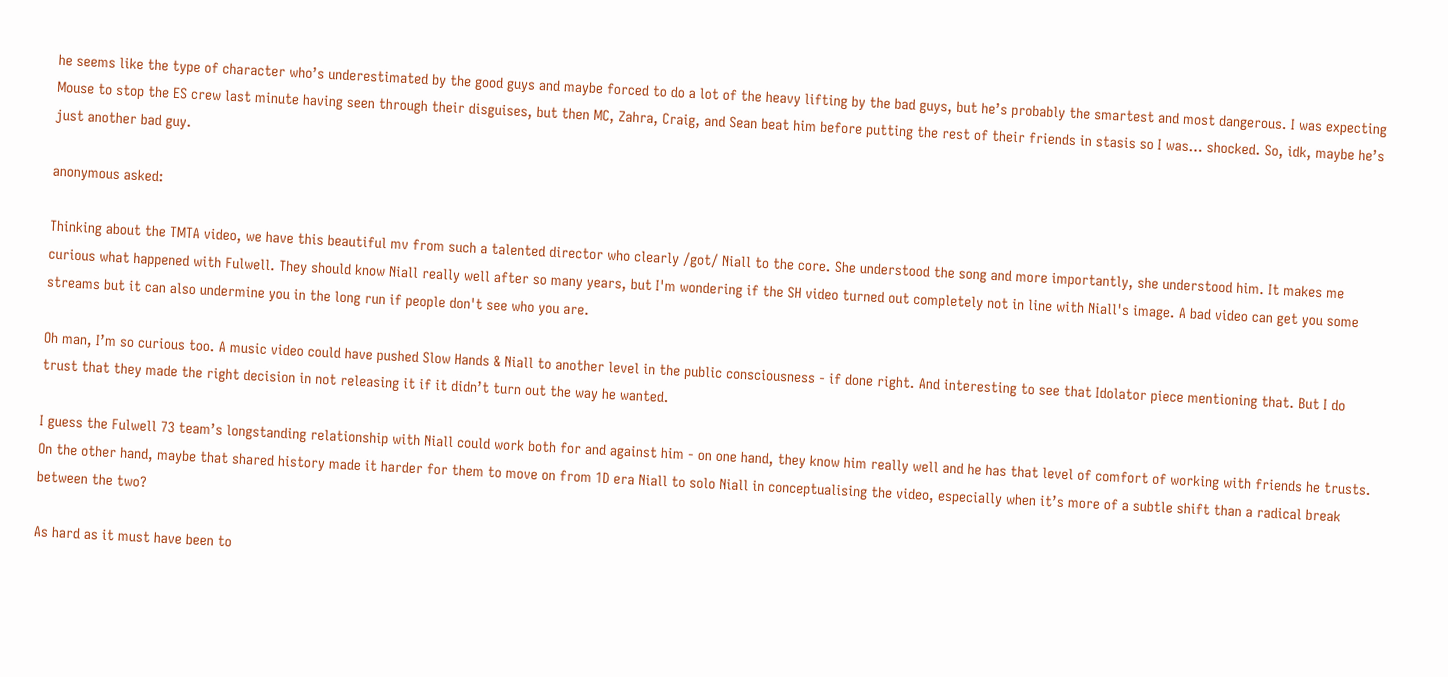he seems like the type of character who’s underestimated by the good guys and maybe forced to do a lot of the heavy lifting by the bad guys, but he’s probably the smartest and most dangerous. I was expecting Mouse to stop the ES crew last minute having seen through their disguises, but then MC, Zahra, Craig, and Sean beat him before putting the rest of their friends in stasis so I was… shocked. So, idk, maybe he’s just another bad guy.

anonymous asked:

Thinking about the TMTA video, we have this beautiful mv from such a talented director who clearly /got/ Niall to the core. She understood the song and more importantly, she understood him. It makes me curious what happened with Fulwell. They should know Niall really well after so many years, but I'm wondering if the SH video turned out completely not in line with Niall's image. A bad video can get you some streams but it can also undermine you in the long run if people don't see who you are.

Oh man, I’m so curious too. A music video could have pushed Slow Hands & Niall to another level in the public consciousness - if done right. And interesting to see that Idolator piece mentioning that. But I do trust that they made the right decision in not releasing it if it didn’t turn out the way he wanted.

I guess the Fulwell 73 team’s longstanding relationship with Niall could work both for and against him - on one hand, they know him really well and he has that level of comfort of working with friends he trusts. On the other hand, maybe that shared history made it harder for them to move on from 1D era Niall to solo Niall in conceptualising the video, especially when it’s more of a subtle shift than a radical break between the two?

As hard as it must have been to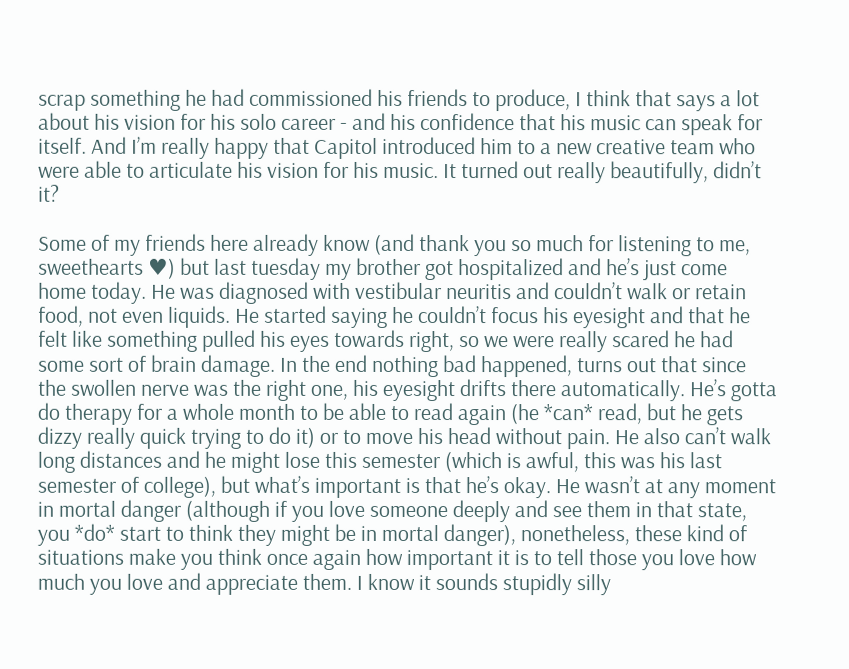scrap something he had commissioned his friends to produce, I think that says a lot about his vision for his solo career - and his confidence that his music can speak for itself. And I’m really happy that Capitol introduced him to a new creative team who were able to articulate his vision for his music. It turned out really beautifully, didn’t it?

Some of my friends here already know (and thank you so much for listening to me, sweethearts ♥) but last tuesday my brother got hospitalized and he’s just come home today. He was diagnosed with vestibular neuritis and couldn’t walk or retain food, not even liquids. He started saying he couldn’t focus his eyesight and that he felt like something pulled his eyes towards right, so we were really scared he had some sort of brain damage. In the end nothing bad happened, turns out that since the swollen nerve was the right one, his eyesight drifts there automatically. He’s gotta do therapy for a whole month to be able to read again (he *can* read, but he gets dizzy really quick trying to do it) or to move his head without pain. He also can’t walk long distances and he might lose this semester (which is awful, this was his last semester of college), but what’s important is that he’s okay. He wasn’t at any moment in mortal danger (although if you love someone deeply and see them in that state, you *do* start to think they might be in mortal danger), nonetheless, these kind of situations make you think once again how important it is to tell those you love how much you love and appreciate them. I know it sounds stupidly silly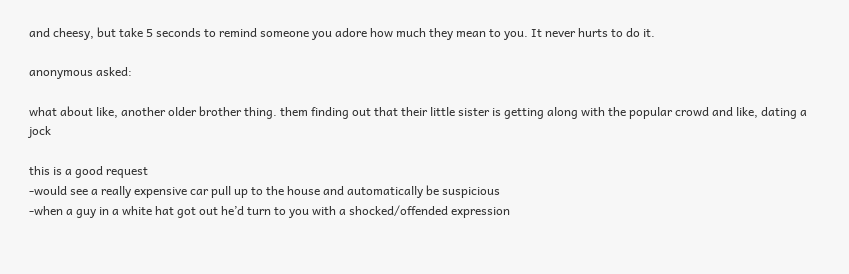and cheesy, but take 5 seconds to remind someone you adore how much they mean to you. It never hurts to do it.

anonymous asked:

what about like, another older brother thing. them finding out that their little sister is getting along with the popular crowd and like, dating a jock

this is a good request
-would see a really expensive car pull up to the house and automatically be suspicious
-when a guy in a white hat got out he’d turn to you with a shocked/offended expression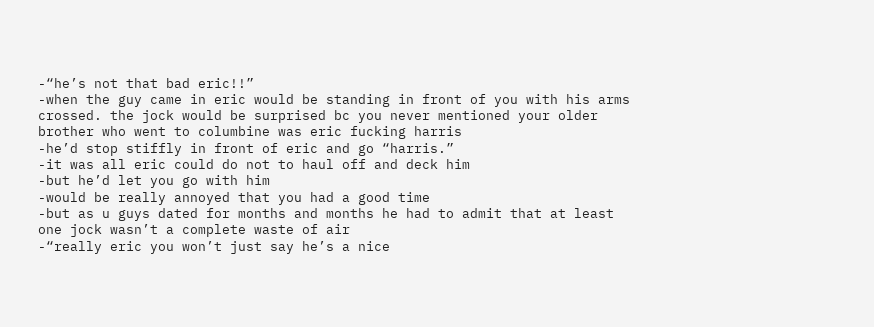-“he’s not that bad eric!!”
-when the guy came in eric would be standing in front of you with his arms crossed. the jock would be surprised bc you never mentioned your older brother who went to columbine was eric fucking harris
-he’d stop stiffly in front of eric and go “harris.”
-it was all eric could do not to haul off and deck him
-but he’d let you go with him
-would be really annoyed that you had a good time
-but as u guys dated for months and months he had to admit that at least one jock wasn’t a complete waste of air
-“really eric you won’t just say he’s a nice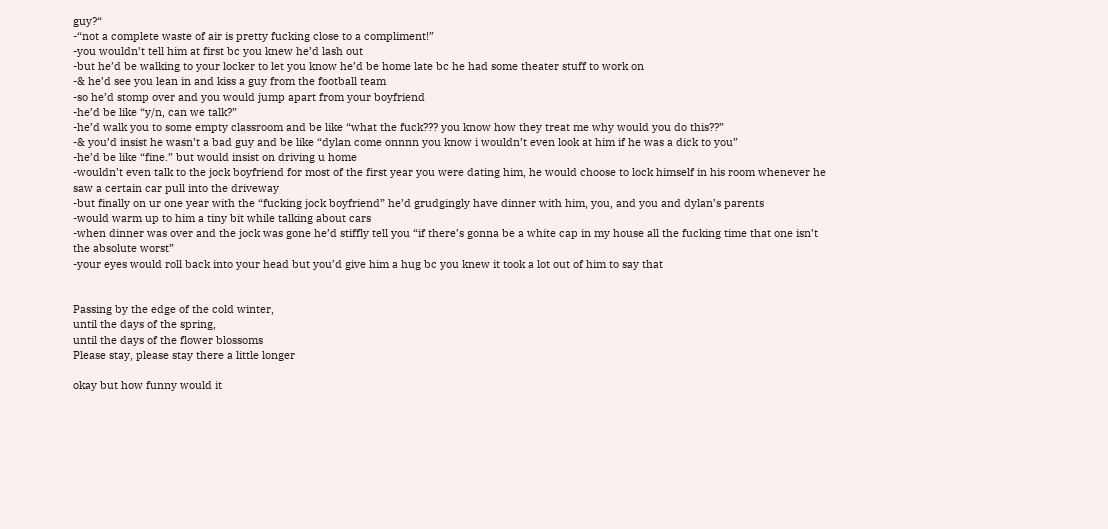guy?“
-“not a complete waste of air is pretty fucking close to a compliment!”
-you wouldn’t tell him at first bc you knew he’d lash out
-but he’d be walking to your locker to let you know he’d be home late bc he had some theater stuff to work on
-& he’d see you lean in and kiss a guy from the football team
-so he’d stomp over and you would jump apart from your boyfriend
-he’d be like “y/n, can we talk?”
-he’d walk you to some empty classroom and be like “what the fuck??? you know how they treat me why would you do this??”
-& you’d insist he wasn’t a bad guy and be like “dylan come onnnn you know i wouldn’t even look at him if he was a dick to you”
-he’d be like “fine.” but would insist on driving u home
-wouldn’t even talk to the jock boyfriend for most of the first year you were dating him, he would choose to lock himself in his room whenever he saw a certain car pull into the driveway
-but finally on ur one year with the “fucking jock boyfriend” he’d grudgingly have dinner with him, you, and you and dylan’s parents
-would warm up to him a tiny bit while talking about cars
-when dinner was over and the jock was gone he’d stiffly tell you “if there’s gonna be a white cap in my house all the fucking time that one isn’t the absolute worst”
-your eyes would roll back into your head but you’d give him a hug bc you knew it took a lot out of him to say that


Passing by the edge of the cold winter,
until the days of the spring,
until the days of the flower blossoms
Please stay, please stay there a little longer

okay but how funny would it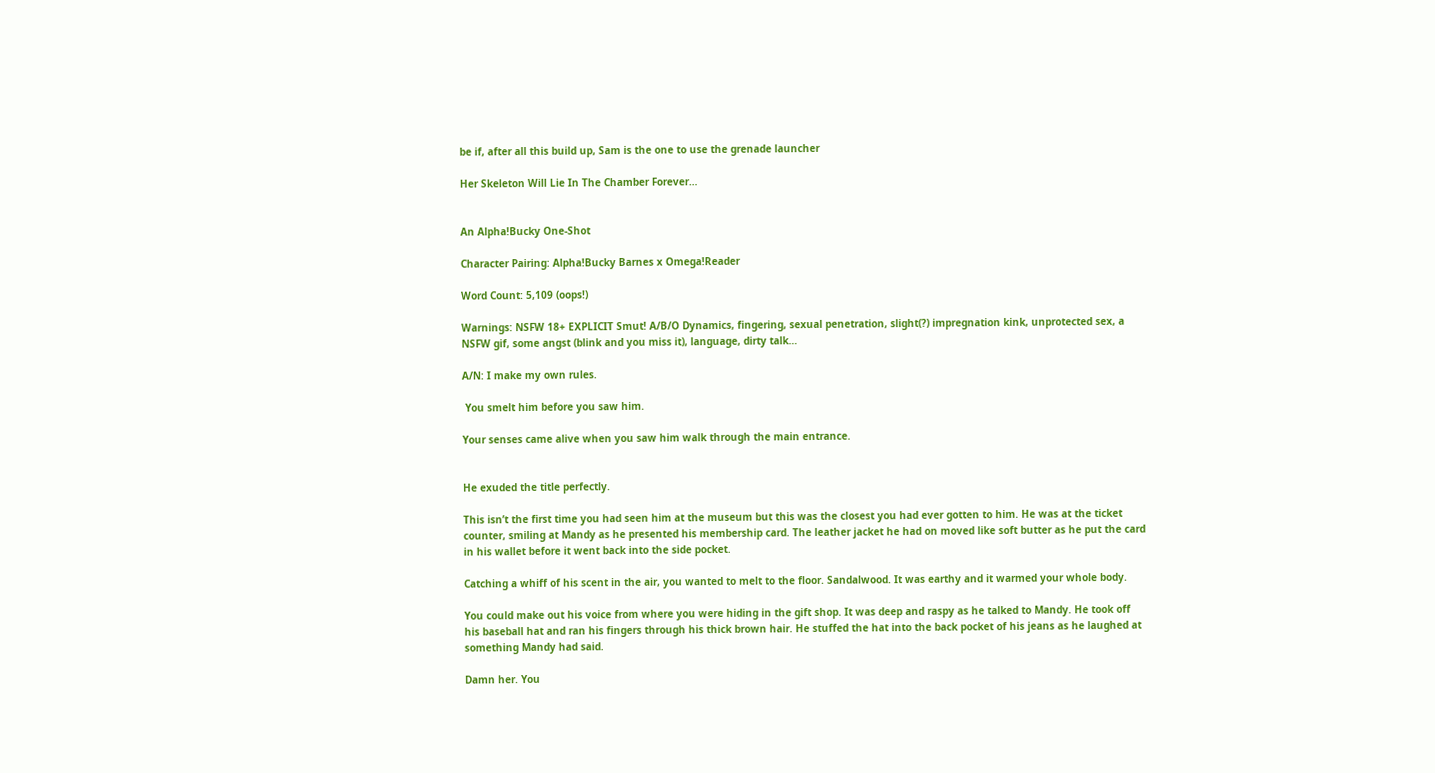be if, after all this build up, Sam is the one to use the grenade launcher

Her Skeleton Will Lie In The Chamber Forever…


An Alpha!Bucky One-Shot

Character Pairing: Alpha!Bucky Barnes x Omega!Reader

Word Count: 5,109 (oops!)

Warnings: NSFW 18+ EXPLICIT Smut! A/B/O Dynamics, fingering, sexual penetration, slight(?) impregnation kink, unprotected sex, a NSFW gif, some angst (blink and you miss it), language, dirty talk…

A/N: I make my own rules.

 You smelt him before you saw him.

Your senses came alive when you saw him walk through the main entrance.


He exuded the title perfectly.

This isn’t the first time you had seen him at the museum but this was the closest you had ever gotten to him. He was at the ticket counter, smiling at Mandy as he presented his membership card. The leather jacket he had on moved like soft butter as he put the card in his wallet before it went back into the side pocket.

Catching a whiff of his scent in the air, you wanted to melt to the floor. Sandalwood. It was earthy and it warmed your whole body.

You could make out his voice from where you were hiding in the gift shop. It was deep and raspy as he talked to Mandy. He took off his baseball hat and ran his fingers through his thick brown hair. He stuffed the hat into the back pocket of his jeans as he laughed at something Mandy had said.

Damn her. You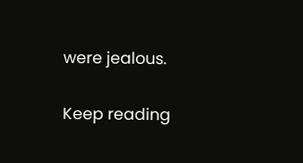were jealous.

Keep reading